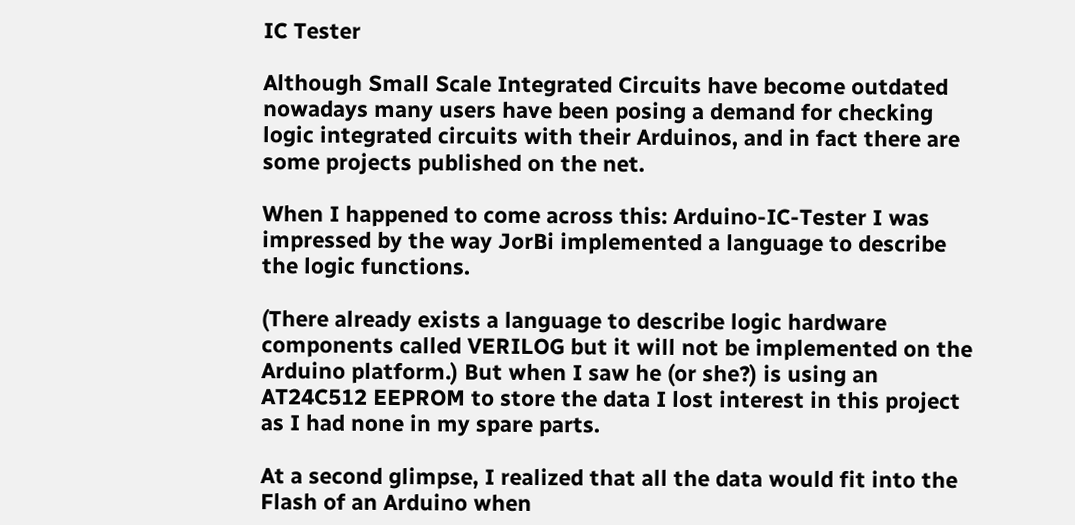IC Tester

Although Small Scale Integrated Circuits have become outdated nowadays many users have been posing a demand for checking logic integrated circuits with their Arduinos, and in fact there are some projects published on the net.

When I happened to come across this: Arduino-IC-Tester I was impressed by the way JorBi implemented a language to describe the logic functions.

(There already exists a language to describe logic hardware components called VERILOG but it will not be implemented on the Arduino platform.) But when I saw he (or she?) is using an AT24C512 EEPROM to store the data I lost interest in this project as I had none in my spare parts.

At a second glimpse, I realized that all the data would fit into the Flash of an Arduino when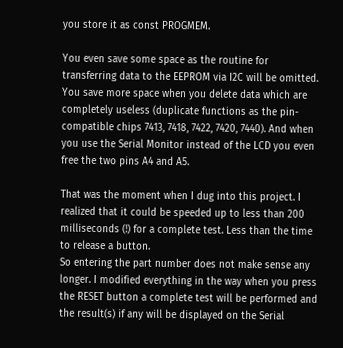you store it as const PROGMEM.

You even save some space as the routine for transferring data to the EEPROM via I2C will be omitted. You save more space when you delete data which are completely useless (duplicate functions as the pin-compatible chips 7413, 7418, 7422, 7420, 7440). And when you use the Serial Monitor instead of the LCD you even free the two pins A4 and A5.

That was the moment when I dug into this project. I realized that it could be speeded up to less than 200 milliseconds (!) for a complete test. Less than the time to release a button.
So entering the part number does not make sense any longer. I modified everything in the way when you press the RESET button a complete test will be performed and the result(s) if any will be displayed on the Serial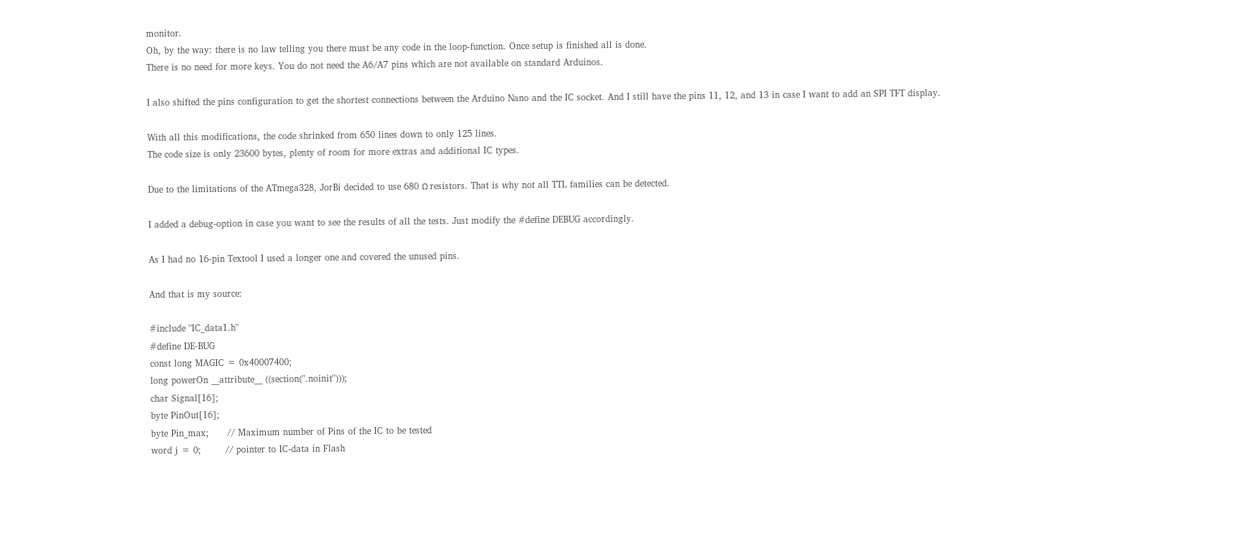monitor.
Oh, by the way: there is no law telling you there must be any code in the loop-function. Once setup is finished all is done.
There is no need for more keys. You do not need the A6/A7 pins which are not available on standard Arduinos.

I also shifted the pins configuration to get the shortest connections between the Arduino Nano and the IC socket. And I still have the pins 11, 12, and 13 in case I want to add an SPI TFT display.

With all this modifications, the code shrinked from 650 lines down to only 125 lines.
The code size is only 23600 bytes, plenty of room for more extras and additional IC types.

Due to the limitations of the ATmega328, JorBi decided to use 680 Ω resistors. That is why not all TTL families can be detected.

I added a debug-option in case you want to see the results of all the tests. Just modify the #define DEBUG accordingly.

As I had no 16-pin Textool I used a longer one and covered the unused pins.

And that is my source:

#include "IC_data1.h"
#define DE-BUG
const long MAGIC = 0x40007400;
long powerOn __attribute__ ((section(".noinit")));
char Signal[16];
byte PinOut[16];
byte Pin_max;      // Maximum number of Pins of the IC to be tested
word j = 0;        // pointer to IC-data in Flash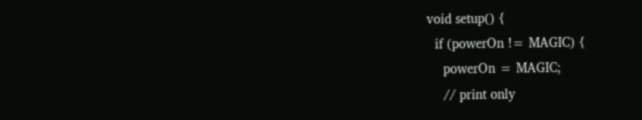void setup() {
  if (powerOn != MAGIC) {
    powerOn = MAGIC;
    // print only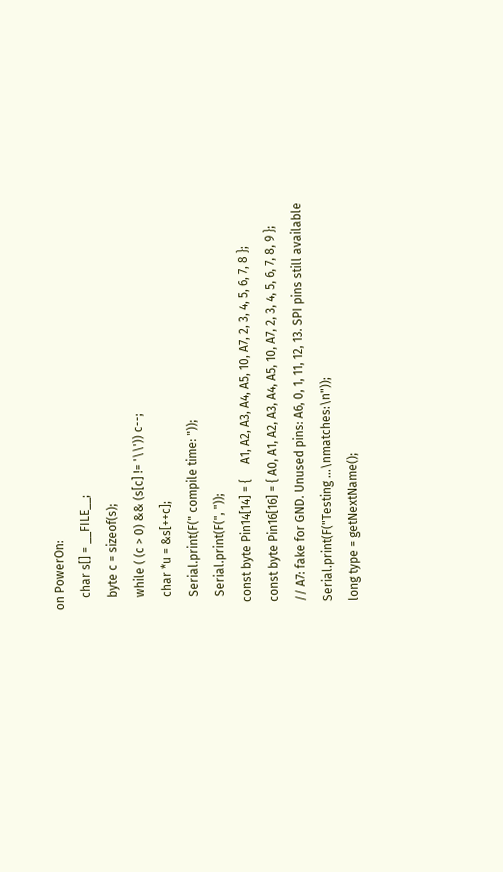on PowerOn:
    char s[] = __FILE__;
    byte c = sizeof(s);
    while ( (c > 0) && (s[c] != '\\')) c--;
    char *u = &s[++c];
    Serial.print(F(" compile time: "));
    Serial.print(F(", "));
  const byte Pin14[14] = {     A1, A2, A3, A4, A5, 10, A7, 2, 3, 4, 5, 6, 7, 8 };
  const byte Pin16[16] = { A0, A1, A2, A3, A4, A5, 10, A7, 2, 3, 4, 5, 6, 7, 8, 9 };
  // A7: fake for GND. Unused pins: A6, 0, 1, 11, 12, 13. SPI pins still available
  Serial.print(F("Testing ...\nmatches:\n"));
  long type = getNextName();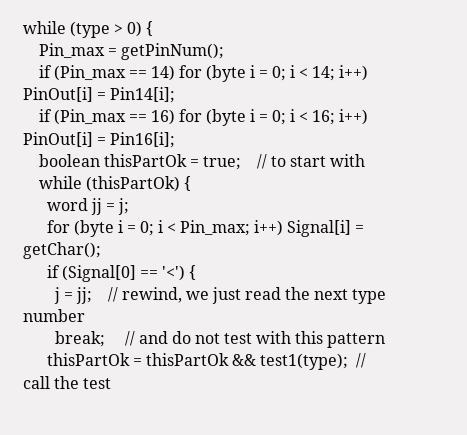while (type > 0) {
    Pin_max = getPinNum();
    if (Pin_max == 14) for (byte i = 0; i < 14; i++) PinOut[i] = Pin14[i];
    if (Pin_max == 16) for (byte i = 0; i < 16; i++) PinOut[i] = Pin16[i];
    boolean thisPartOk = true;    // to start with
    while (thisPartOk) {
      word jj = j;
      for (byte i = 0; i < Pin_max; i++) Signal[i] = getChar();
      if (Signal[0] == '<') {
        j = jj;    // rewind, we just read the next type number
        break;     // and do not test with this pattern
      thisPartOk = thisPartOk && test1(type);  // call the test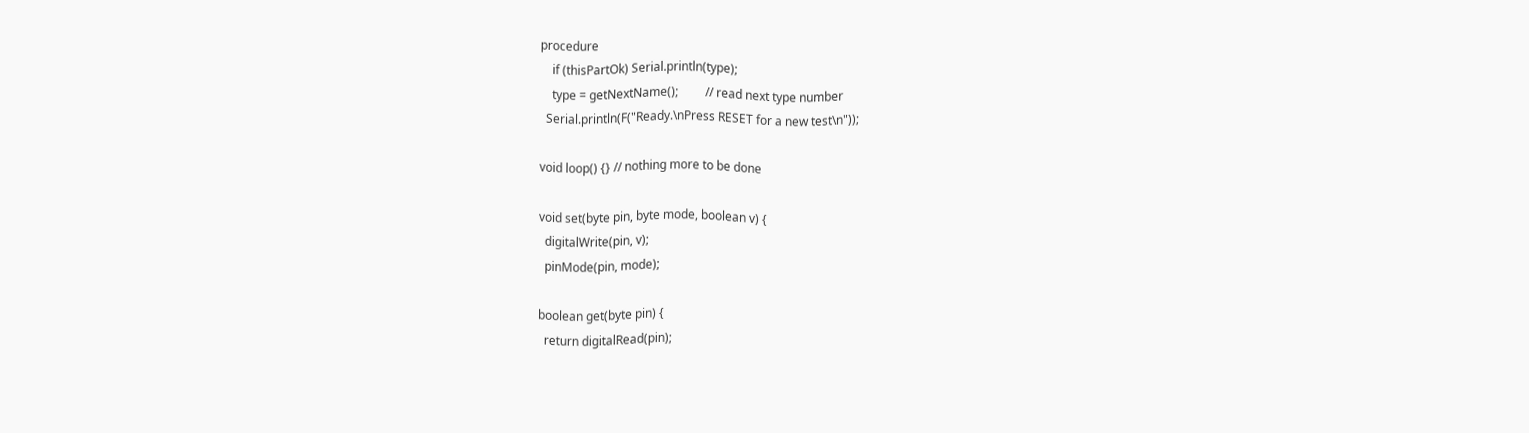procedure
    if (thisPartOk) Serial.println(type);
    type = getNextName();         // read next type number
  Serial.println(F("Ready.\nPress RESET for a new test\n"));

void loop() {} // nothing more to be done

void set(byte pin, byte mode, boolean v) {
  digitalWrite(pin, v);
  pinMode(pin, mode);

boolean get(byte pin) {
  return digitalRead(pin);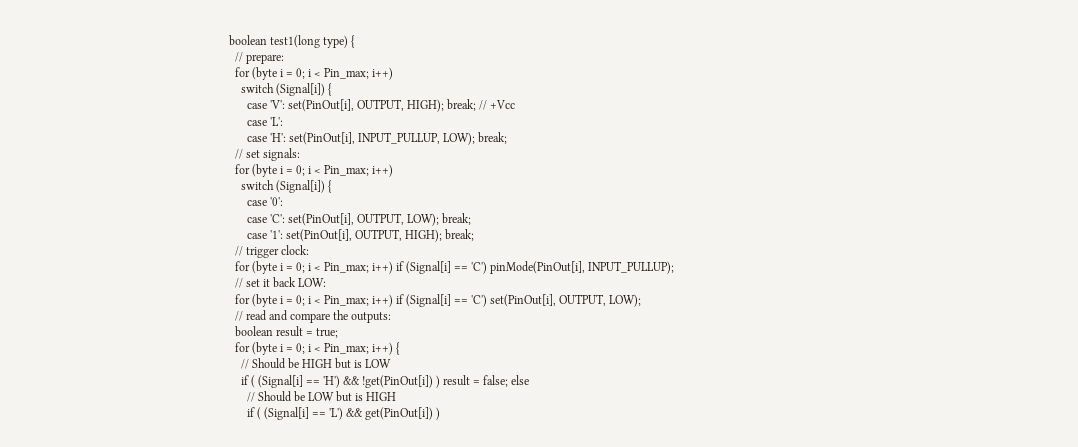boolean test1(long type) {
  // prepare:
  for (byte i = 0; i < Pin_max; i++)
    switch (Signal[i]) {
      case 'V': set(PinOut[i], OUTPUT, HIGH); break; // +Vcc
      case 'L':
      case 'H': set(PinOut[i], INPUT_PULLUP, LOW); break;
  // set signals:
  for (byte i = 0; i < Pin_max; i++)
    switch (Signal[i]) {
      case '0':
      case 'C': set(PinOut[i], OUTPUT, LOW); break;
      case '1': set(PinOut[i], OUTPUT, HIGH); break;
  // trigger clock:
  for (byte i = 0; i < Pin_max; i++) if (Signal[i] == 'C') pinMode(PinOut[i], INPUT_PULLUP);
  // set it back LOW:
  for (byte i = 0; i < Pin_max; i++) if (Signal[i] == 'C') set(PinOut[i], OUTPUT, LOW);
  // read and compare the outputs:
  boolean result = true;
  for (byte i = 0; i < Pin_max; i++) {
    // Should be HIGH but is LOW
    if ( (Signal[i] == 'H') && !get(PinOut[i]) ) result = false; else
      // Should be LOW but is HIGH
      if ( (Signal[i] == 'L') && get(PinOut[i]) )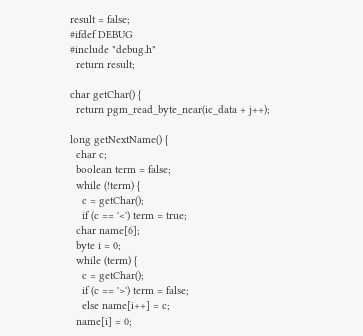result = false;
#ifdef DEBUG
#include "debug.h"
  return result;

char getChar() {
  return pgm_read_byte_near(ic_data + j++);

long getNextName() {
  char c;
  boolean term = false;
  while (!term) {
    c = getChar();
    if (c == '<') term = true;
  char name[6];
  byte i = 0;
  while (term) {
    c = getChar();
    if (c == '>') term = false;
    else name[i++] = c;
  name[i] = 0;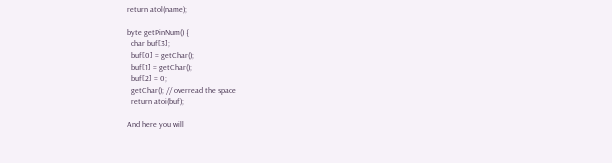return atol(name);

byte getPinNum() {
  char buf[3];
  buf[0] = getChar();
  buf[1] = getChar();
  buf[2] = 0;
  getChar(); // overread the space
  return atoi(buf);

And here you will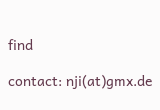find

contact: nji(at)gmx.de